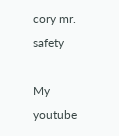cory mr. safety

My youtube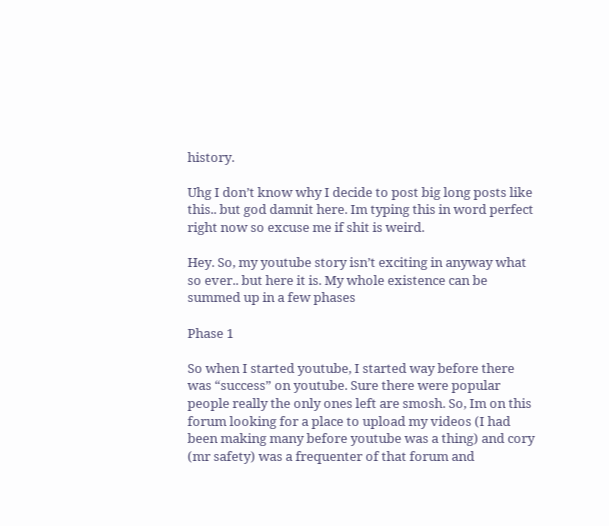history.

Uhg I don’t know why I decide to post big long posts like this.. but god damnit here. Im typing this in word perfect right now so excuse me if shit is weird.

Hey. So, my youtube story isn’t exciting in anyway what so ever.. but here it is. My whole existence can be summed up in a few phases

Phase 1

So when I started youtube, I started way before there was “success” on youtube. Sure there were popular people really the only ones left are smosh. So, Im on this forum looking for a place to upload my videos (I had been making many before youtube was a thing) and cory (mr safety) was a frequenter of that forum and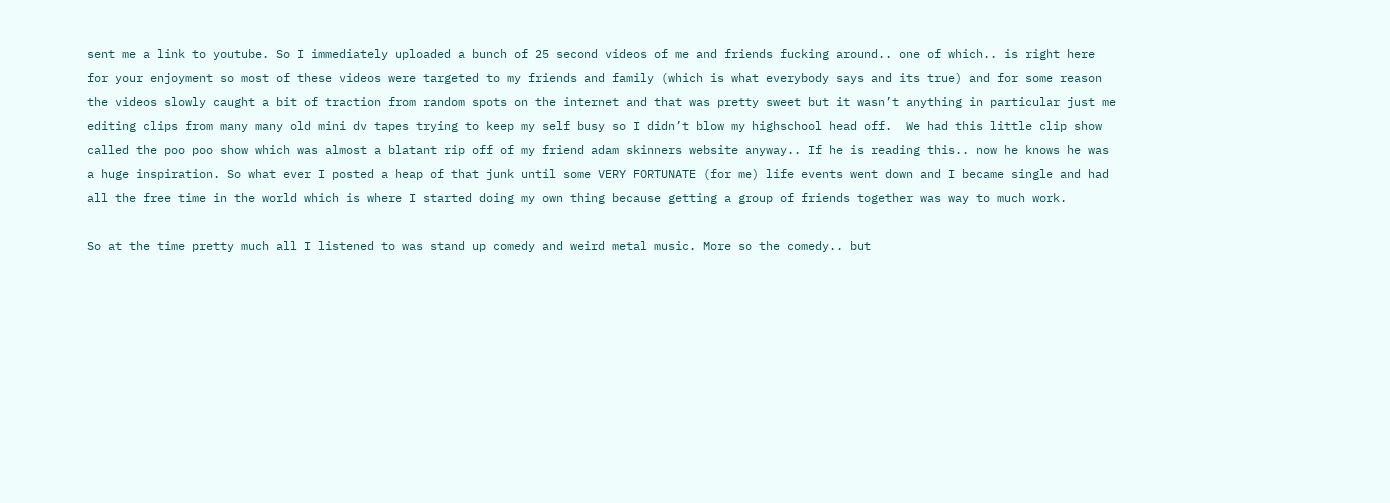sent me a link to youtube. So I immediately uploaded a bunch of 25 second videos of me and friends fucking around.. one of which.. is right here for your enjoyment so most of these videos were targeted to my friends and family (which is what everybody says and its true) and for some reason the videos slowly caught a bit of traction from random spots on the internet and that was pretty sweet but it wasn’t anything in particular just me editing clips from many many old mini dv tapes trying to keep my self busy so I didn’t blow my highschool head off.  We had this little clip show called the poo poo show which was almost a blatant rip off of my friend adam skinners website anyway.. If he is reading this.. now he knows he was a huge inspiration. So what ever I posted a heap of that junk until some VERY FORTUNATE (for me) life events went down and I became single and had all the free time in the world which is where I started doing my own thing because getting a group of friends together was way to much work.

So at the time pretty much all I listened to was stand up comedy and weird metal music. More so the comedy.. but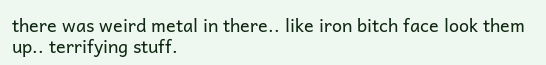there was weird metal in there.. like iron bitch face look them up.. terrifying stuff.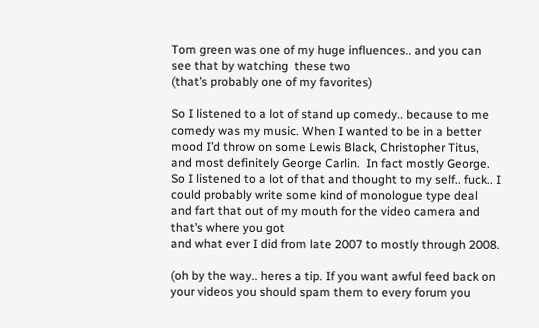Tom green was one of my huge influences.. and you can see that by watching  these two
(that’s probably one of my favorites)

So I listened to a lot of stand up comedy.. because to me comedy was my music. When I wanted to be in a better mood I’d throw on some Lewis Black, Christopher Titus,  and most definitely George Carlin.  In fact mostly George. So I listened to a lot of that and thought to my self.. fuck.. I could probably write some kind of monologue type deal and fart that out of my mouth for the video camera and that’s where you got
and what ever I did from late 2007 to mostly through 2008.

(oh by the way.. heres a tip. If you want awful feed back on your videos you should spam them to every forum you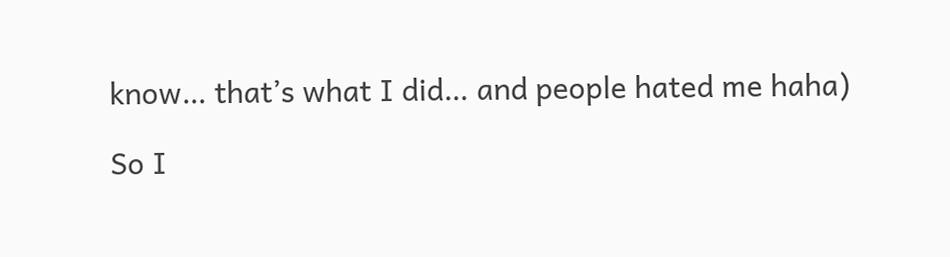know… that’s what I did… and people hated me haha)

So I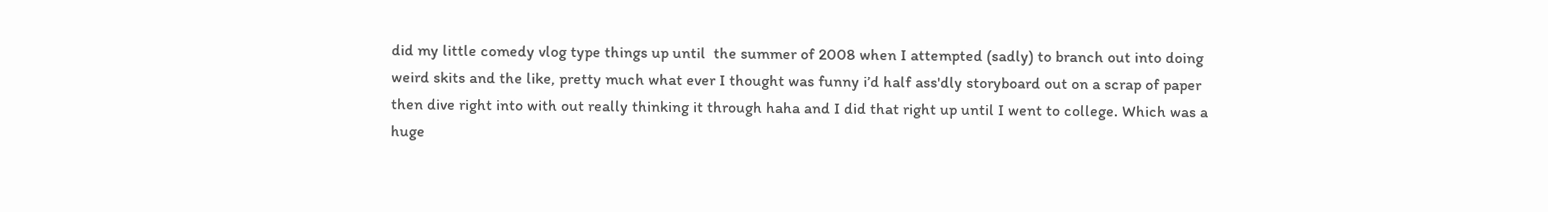did my little comedy vlog type things up until  the summer of 2008 when I attempted (sadly) to branch out into doing weird skits and the like, pretty much what ever I thought was funny i’d half ass'dly storyboard out on a scrap of paper then dive right into with out really thinking it through haha and I did that right up until I went to college. Which was a huge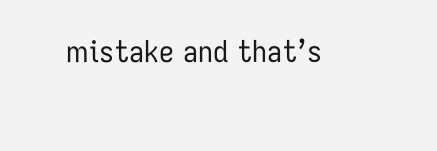mistake and that’s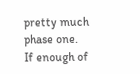pretty much phase one. If enough of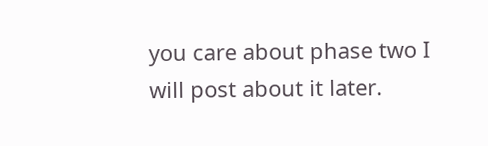you care about phase two I will post about it later.